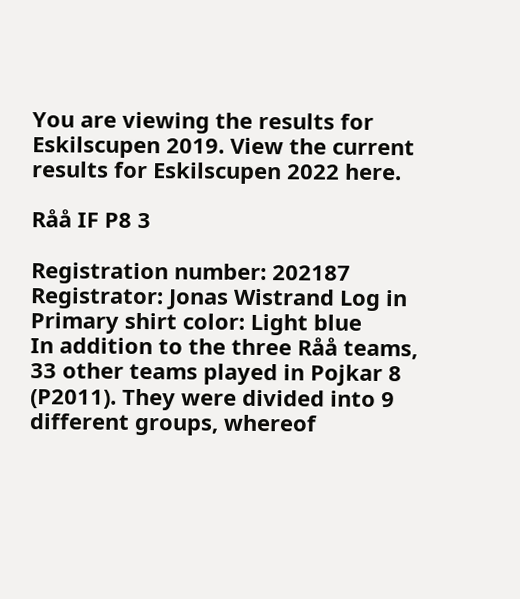You are viewing the results for Eskilscupen 2019. View the current results for Eskilscupen 2022 here.

Råå IF P8 3

Registration number: 202187
Registrator: Jonas Wistrand Log in
Primary shirt color: Light blue
In addition to the three Råå teams, 33 other teams played in Pojkar 8 (P2011). They were divided into 9 different groups, whereof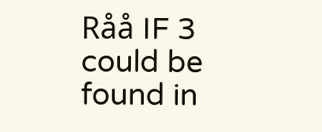Råå IF 3 could be found in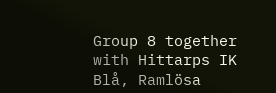Group 8 together with Hittarps IK Blå, Ramlösa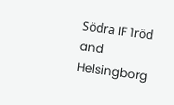Södra IF 1röd and Helsingborg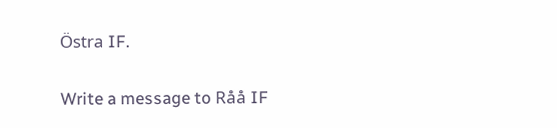Östra IF.

Write a message to Råå IF